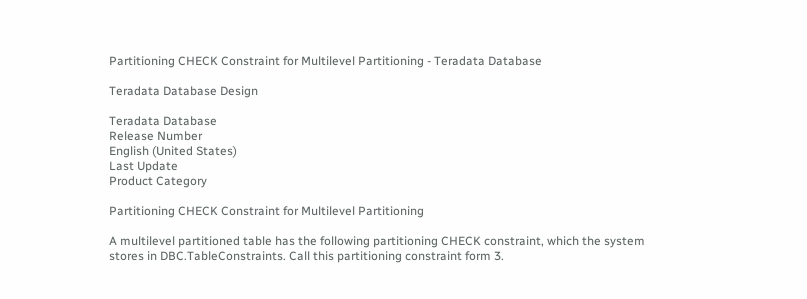Partitioning CHECK Constraint for Multilevel Partitioning - Teradata Database

Teradata Database Design

Teradata Database
Release Number
English (United States)
Last Update
Product Category

Partitioning CHECK Constraint for Multilevel Partitioning

A multilevel partitioned table has the following partitioning CHECK constraint, which the system stores in DBC.TableConstraints. Call this partitioning constraint form 3.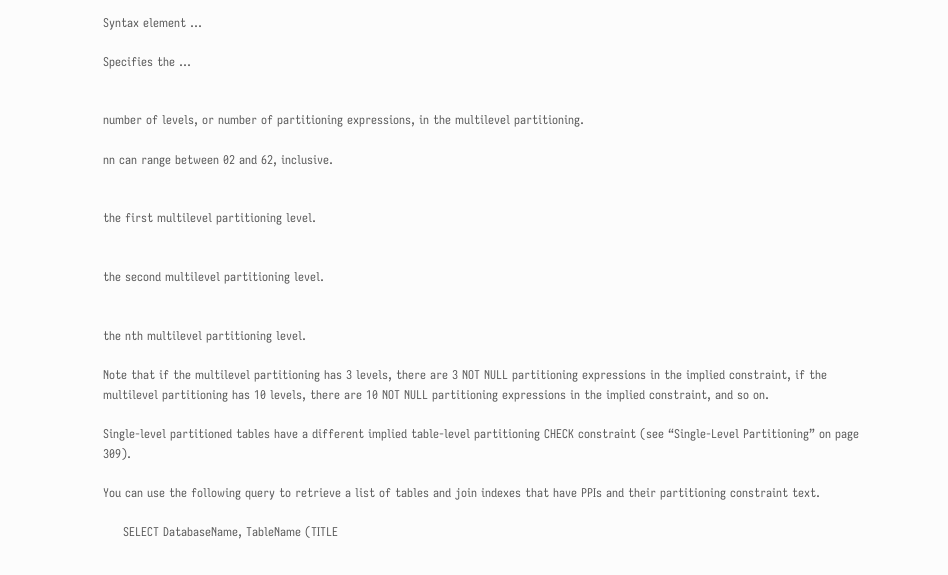Syntax element …

Specifies the …


number of levels, or number of partitioning expressions, in the multilevel partitioning.

nn can range between 02 and 62, inclusive.


the first multilevel partitioning level.


the second multilevel partitioning level.


the nth multilevel partitioning level.

Note that if the multilevel partitioning has 3 levels, there are 3 NOT NULL partitioning expressions in the implied constraint, if the multilevel partitioning has 10 levels, there are 10 NOT NULL partitioning expressions in the implied constraint, and so on.

Single‑level partitioned tables have a different implied table‑level partitioning CHECK constraint (see “Single‑Level Partitioning” on page 309).

You can use the following query to retrieve a list of tables and join indexes that have PPIs and their partitioning constraint text.

     SELECT DatabaseName, TableName (TITLE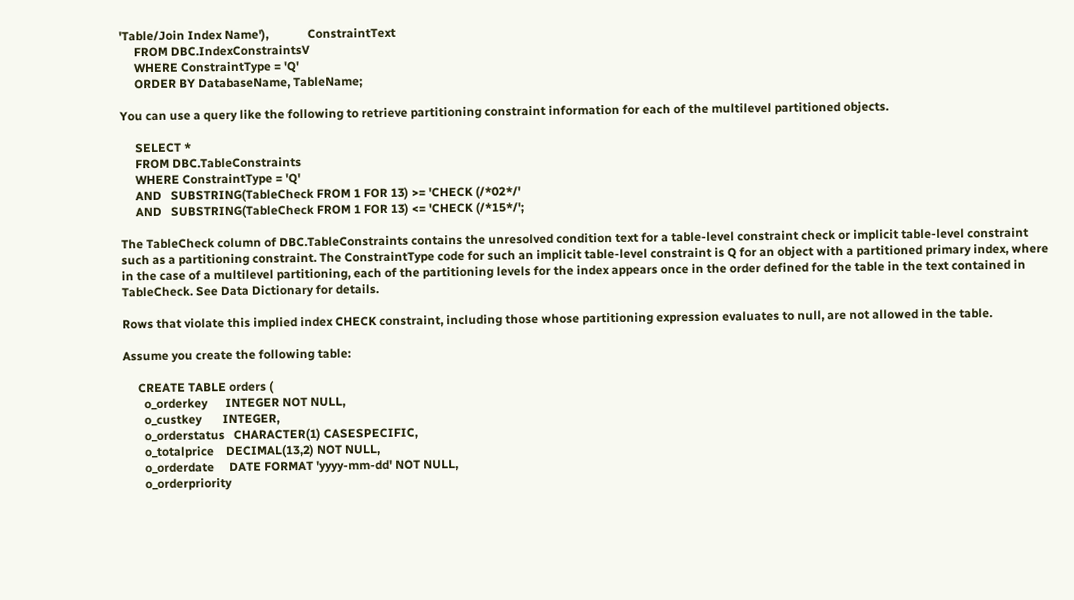'Table/Join Index Name'),             ConstraintText
     FROM DBC.IndexConstraintsV
     WHERE ConstraintType = 'Q'
     ORDER BY DatabaseName, TableName;

You can use a query like the following to retrieve partitioning constraint information for each of the multilevel partitioned objects.

     SELECT *
     FROM DBC.TableConstraints
     WHERE ConstraintType = 'Q'
     AND   SUBSTRING(TableCheck FROM 1 FOR 13) >= 'CHECK (/*02*/'
     AND   SUBSTRING(TableCheck FROM 1 FOR 13) <= 'CHECK (/*15*/';

The TableCheck column of DBC.TableConstraints contains the unresolved condition text for a table-level constraint check or implicit table-level constraint such as a partitioning constraint. The ConstraintType code for such an implicit table-level constraint is Q for an object with a partitioned primary index, where in the case of a multilevel partitioning, each of the partitioning levels for the index appears once in the order defined for the table in the text contained in TableCheck. See Data Dictionary for details.

Rows that violate this implied index CHECK constraint, including those whose partitioning expression evaluates to null, are not allowed in the table.

Assume you create the following table:

     CREATE TABLE orders (
       o_orderkey      INTEGER NOT NULL,
       o_custkey       INTEGER,
       o_orderstatus   CHARACTER(1) CASESPECIFIC,
       o_totalprice    DECIMAL(13,2) NOT NULL,
       o_orderdate     DATE FORMAT 'yyyy-mm-dd' NOT NULL,
       o_orderpriority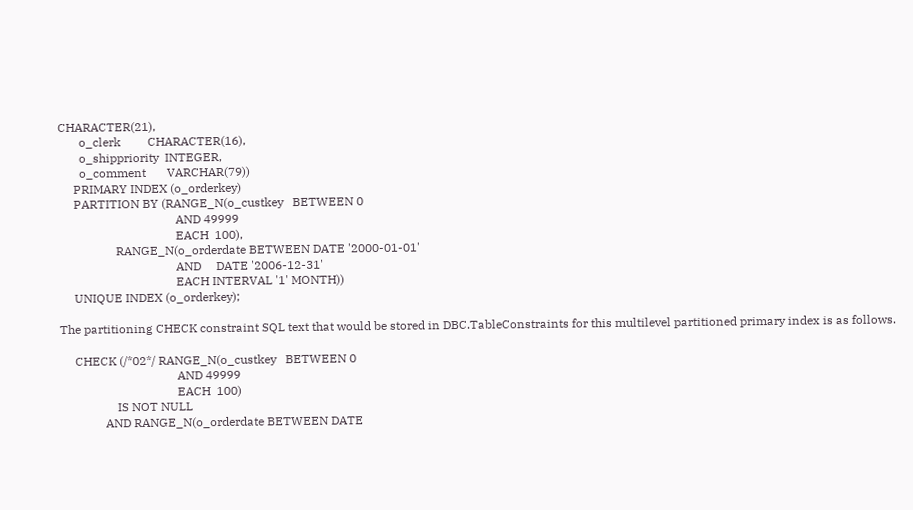CHARACTER(21),
       o_clerk         CHARACTER(16),
       o_shippriority  INTEGER,
       o_comment       VARCHAR(79))
     PRIMARY INDEX (o_orderkey)
     PARTITION BY (RANGE_N(o_custkey   BETWEEN 0
                                       AND 49999
                                       EACH  100),
                   RANGE_N(o_orderdate BETWEEN DATE '2000-01-01'
                                       AND     DATE '2006-12-31'
                                       EACH INTERVAL '1' MONTH))
     UNIQUE INDEX (o_orderkey);

The partitioning CHECK constraint SQL text that would be stored in DBC.TableConstraints for this multilevel partitioned primary index is as follows.

     CHECK (/*02*/ RANGE_N(o_custkey   BETWEEN 0
                                       AND 49999
                                       EACH  100)
                   IS NOT NULL
               AND RANGE_N(o_orderdate BETWEEN DATE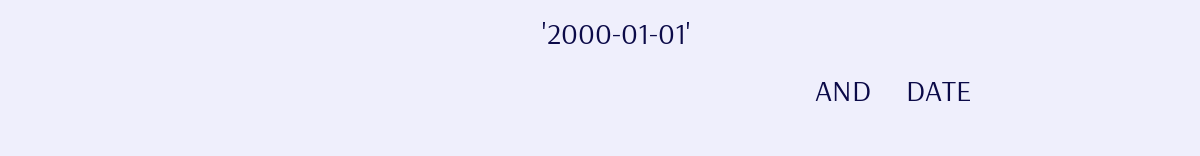'2000-01-01'
                                       AND     DATE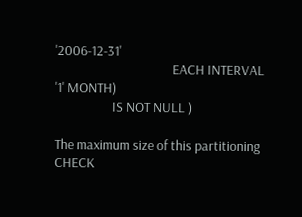'2006-12-31'
                                       EACH INTERVAL '1' MONTH)
                   IS NOT NULL )

The maximum size of this partitioning CHECK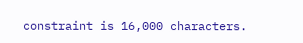constraint is 16,000 characters.